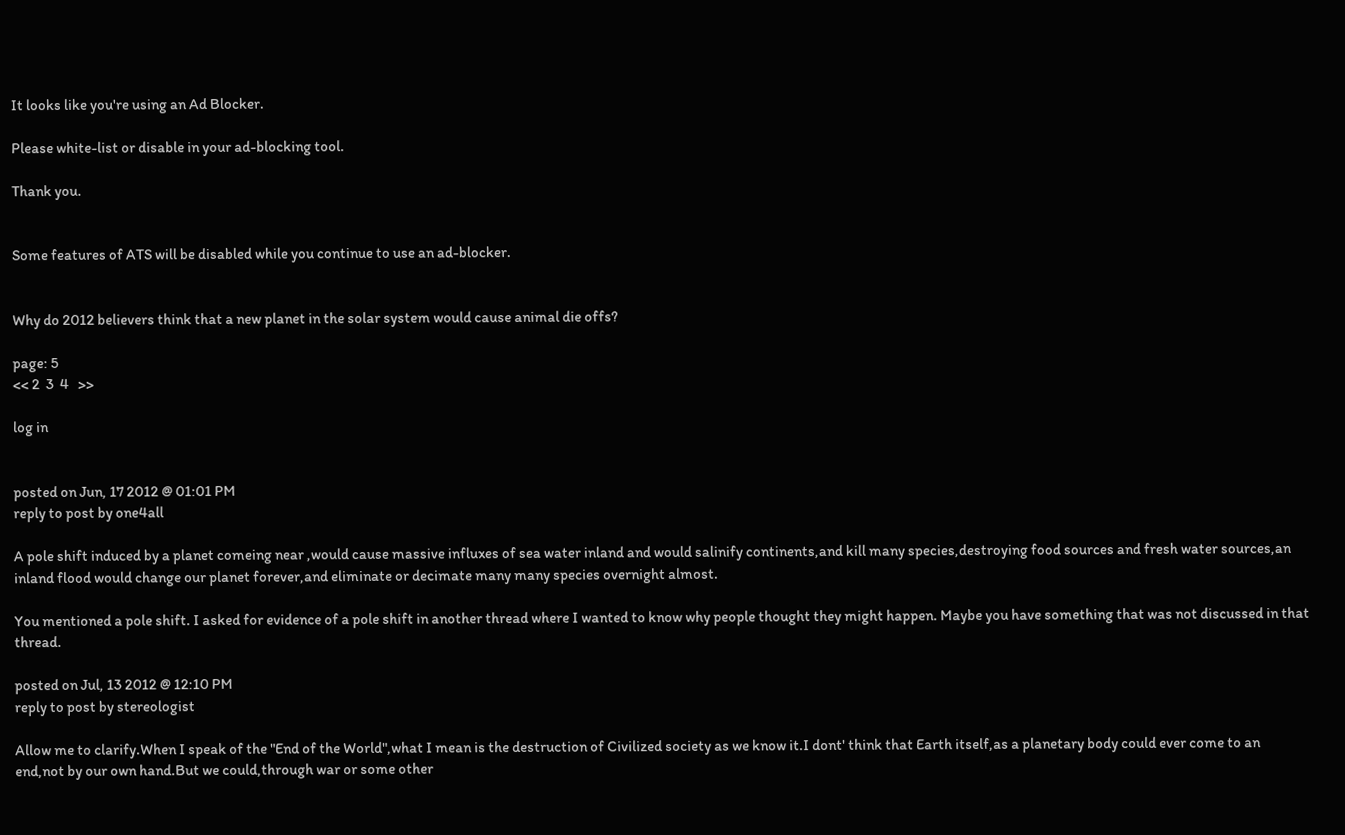It looks like you're using an Ad Blocker.

Please white-list or disable in your ad-blocking tool.

Thank you.


Some features of ATS will be disabled while you continue to use an ad-blocker.


Why do 2012 believers think that a new planet in the solar system would cause animal die offs?

page: 5
<< 2  3  4   >>

log in


posted on Jun, 17 2012 @ 01:01 PM
reply to post by one4all

A pole shift induced by a planet comeing near ,would cause massive influxes of sea water inland and would salinify continents,and kill many species,destroying food sources and fresh water sources,an inland flood would change our planet forever,and eliminate or decimate many many species overnight almost.

You mentioned a pole shift. I asked for evidence of a pole shift in another thread where I wanted to know why people thought they might happen. Maybe you have something that was not discussed in that thread.

posted on Jul, 13 2012 @ 12:10 PM
reply to post by stereologist

Allow me to clarify.When I speak of the "End of the World",what I mean is the destruction of Civilized society as we know it.I dont' think that Earth itself,as a planetary body could ever come to an end,not by our own hand.But we could,through war or some other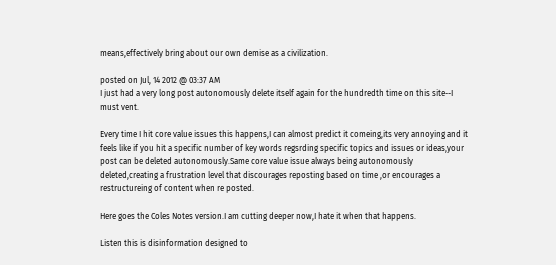means,effectively bring about our own demise as a civilization.

posted on Jul, 14 2012 @ 03:37 AM
I just had a very long post autonomously delete itself again for the hundredth time on this site--I must vent.

Every time I hit core value issues this happens,I can almost predict it comeing,its very annoying and it feels like if you hit a specific number of key words regsrding specific topics and issues or ideas,your post can be deleted autonomously.Same core value issue always being autonomously deleted,creating a frustration level that discourages reposting based on time ,or encourages a restructureing of content when re posted.

Here goes the Coles Notes version.I am cutting deeper now,I hate it when that happens.

Listen this is disinformation designed to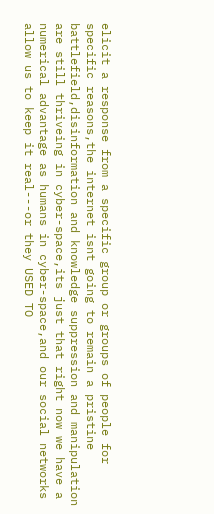elicit a response from a specific group or groups of people for specific reasons,the internet isnt going to remain a pristine battlefield,disinformation and knowledge suppression and manipulation are still thriveing in cyber-space,its just that right now we have a numerical advantage as humans in cyber-space,and our social networks allow us to keep it real---or they USED TO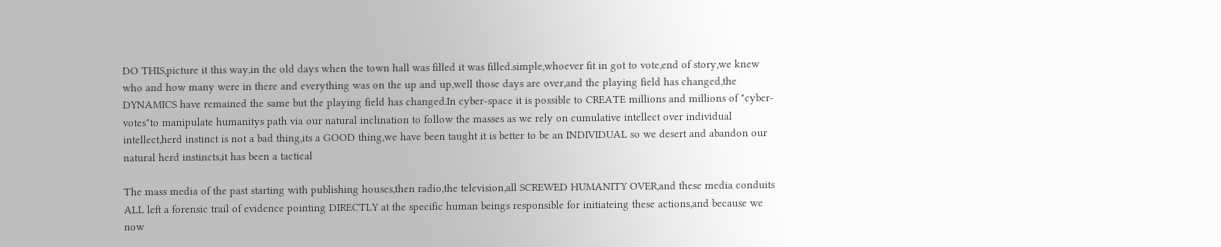DO THIS,picture it this way,in the old days when the town hall was filled it was filled.simple,whoever fit in got to vote,end of story,we knew who and how many were in there and everything was on the up and up,well those days are over,and the playing field has changed,the DYNAMICS have remained the same but the playing field has changed.In cyber-space it is possible to CREATE millions and millions of "cyber-votes"to manipulate humanitys path via our natural inclination to follow the masses as we rely on cumulative intellect over individual intellect,herd instinct is not a bad thing,its a GOOD thing,we have been taught it is better to be an INDIVIDUAL so we desert and abandon our natural herd instincts,it has been a tactical

The mass media of the past starting with publishing houses,then radio,the television,all SCREWED HUMANITY OVER,and these media conduits ALL left a forensic trail of evidence pointing DIRECTLY at the specific human beings responsible for initiateing these actions,and because we now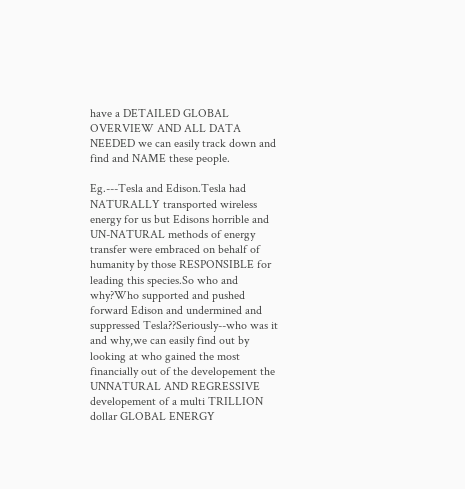have a DETAILED GLOBAL OVERVIEW AND ALL DATA NEEDED we can easily track down and find and NAME these people.

Eg.---Tesla and Edison.Tesla had NATURALLY transported wireless energy for us but Edisons horrible and UN-NATURAL methods of energy transfer were embraced on behalf of humanity by those RESPONSIBLE for leading this species.So who and why?Who supported and pushed forward Edison and undermined and suppressed Tesla??Seriously--who was it and why,we can easily find out by looking at who gained the most financially out of the developement the UNNATURAL AND REGRESSIVE developement of a multi TRILLION dollar GLOBAL ENERGY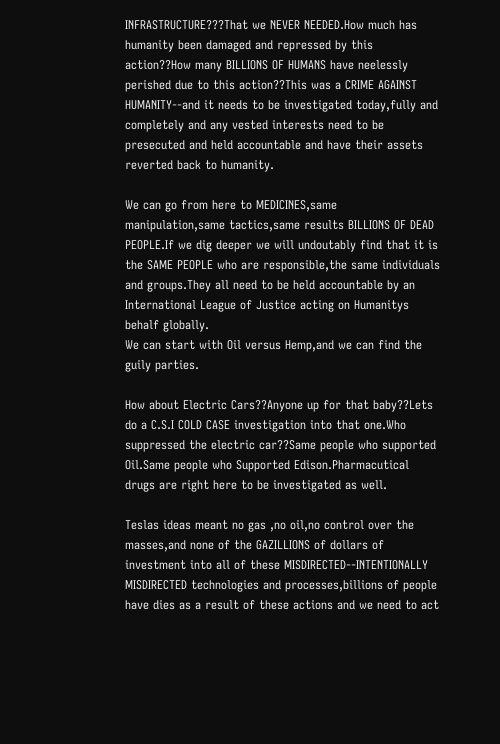INFRASTRUCTURE???That we NEVER NEEDED.How much has humanity been damaged and repressed by this action??How many BILLIONS OF HUMANS have neelessly perished due to this action??This was a CRIME AGAINST HUMANITY--and it needs to be investigated today,fully and completely and any vested interests need to be presecuted and held accountable and have their assets reverted back to humanity.

We can go from here to MEDICINES,same manipulation,same tactics,same results BILLIONS OF DEAD PEOPLE.If we dig deeper we will undoutably find that it is the SAME PEOPLE who are responsible,the same individuals and groups.They all need to be held accountable by an International League of Justice acting on Humanitys behalf globally.
We can start with Oil versus Hemp,and we can find the guily parties.

How about Electric Cars??Anyone up for that baby??Lets do a C.S.I COLD CASE investigation into that one.Who suppressed the electric car??Same people who supported Oil.Same people who Supported Edison.Pharmacutical drugs are right here to be investigated as well.

Teslas ideas meant no gas ,no oil,no control over the masses,and none of the GAZILLIONS of dollars of investment into all of these MISDIRECTED--INTENTIONALLY MISDIRECTED technologies and processes,billions of people have dies as a result of these actions and we need to act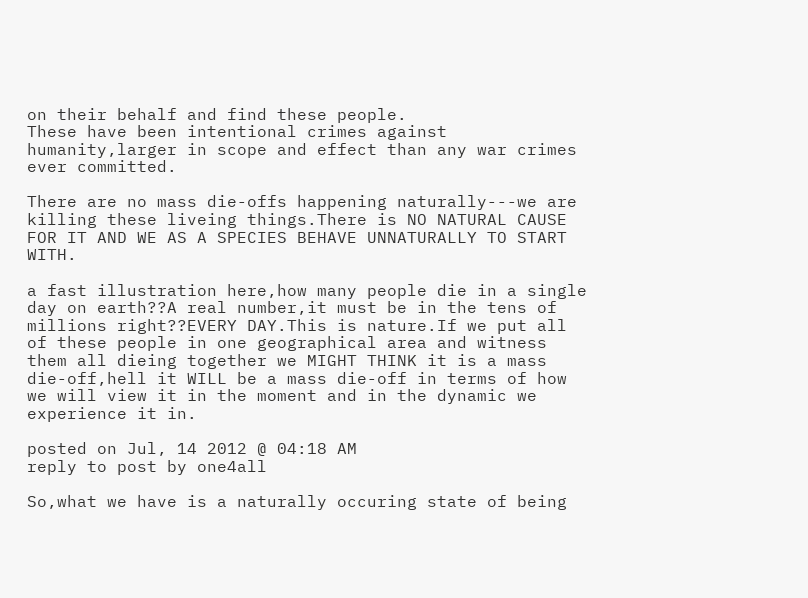on their behalf and find these people.
These have been intentional crimes against humanity,larger in scope and effect than any war crimes ever committed.

There are no mass die-offs happening naturally---we are killing these liveing things.There is NO NATURAL CAUSE FOR IT AND WE AS A SPECIES BEHAVE UNNATURALLY TO START WITH.

a fast illustration here,how many people die in a single day on earth??A real number,it must be in the tens of millions right??EVERY DAY.This is nature.If we put all of these people in one geographical area and witness them all dieing together we MIGHT THINK it is a mass die-off,hell it WILL be a mass die-off in terms of how we will view it in the moment and in the dynamic we experience it in.

posted on Jul, 14 2012 @ 04:18 AM
reply to post by one4all

So,what we have is a naturally occuring state of being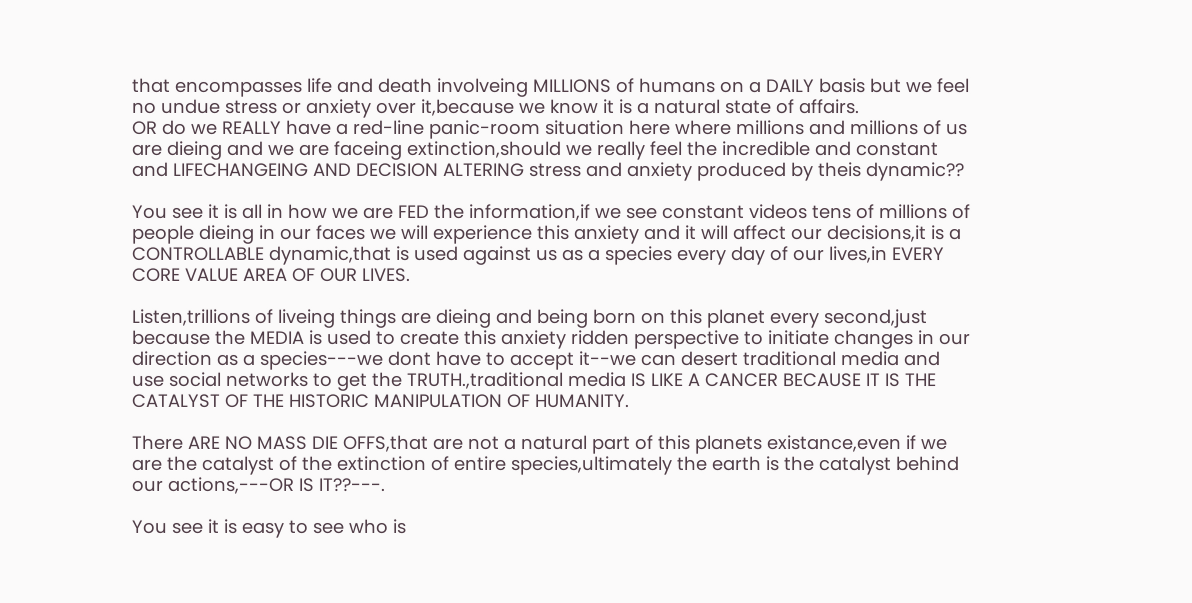that encompasses life and death involveing MILLIONS of humans on a DAILY basis but we feel no undue stress or anxiety over it,because we know it is a natural state of affairs.
OR do we REALLY have a red-line panic-room situation here where millions and millions of us are dieing and we are faceing extinction,should we really feel the incredible and constant and LIFECHANGEING AND DECISION ALTERING stress and anxiety produced by theis dynamic??

You see it is all in how we are FED the information,if we see constant videos tens of millions of people dieing in our faces we will experience this anxiety and it will affect our decisions,it is a CONTROLLABLE dynamic,that is used against us as a species every day of our lives,in EVERY CORE VALUE AREA OF OUR LIVES.

Listen,trillions of liveing things are dieing and being born on this planet every second,just because the MEDIA is used to create this anxiety ridden perspective to initiate changes in our direction as a species---we dont have to accept it--we can desert traditional media and use social networks to get the TRUTH.,traditional media IS LIKE A CANCER BECAUSE IT IS THE CATALYST OF THE HISTORIC MANIPULATION OF HUMANITY.

There ARE NO MASS DIE OFFS,that are not a natural part of this planets existance,even if we are the catalyst of the extinction of entire species,ultimately the earth is the catalyst behind our actions,---OR IS IT??---.

You see it is easy to see who is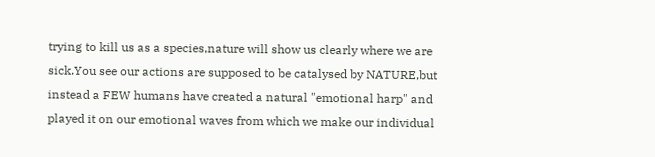trying to kill us as a species,nature will show us clearly where we are sick.You see our actions are supposed to be catalysed by NATURE,but instead a FEW humans have created a natural "emotional harp" and played it on our emotional waves from which we make our individual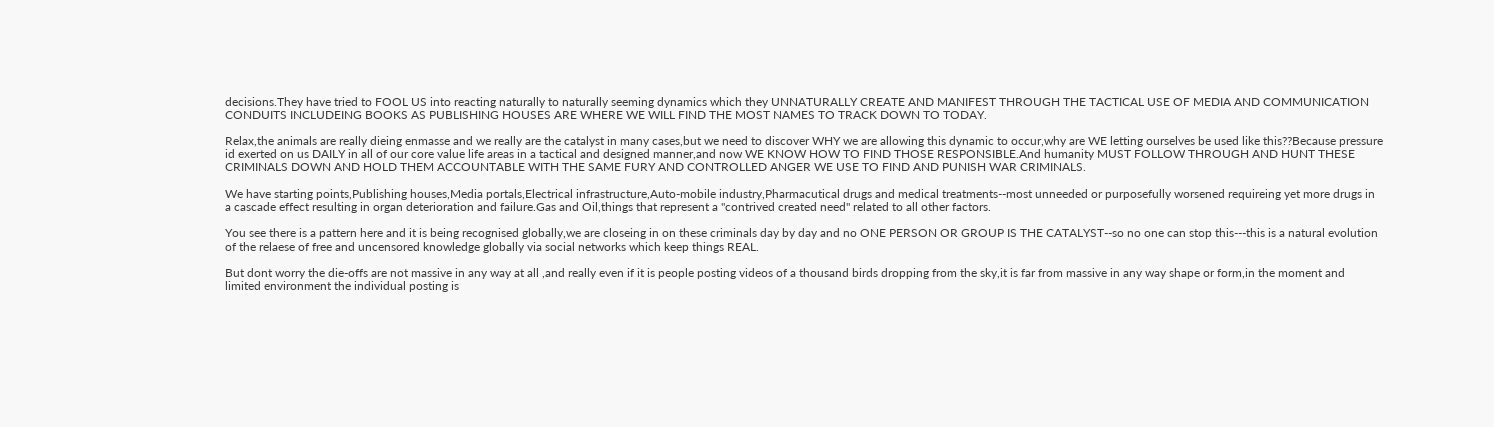decisions.They have tried to FOOL US into reacting naturally to naturally seeming dynamics which they UNNATURALLY CREATE AND MANIFEST THROUGH THE TACTICAL USE OF MEDIA AND COMMUNICATION CONDUITS INCLUDEING BOOKS AS PUBLISHING HOUSES ARE WHERE WE WILL FIND THE MOST NAMES TO TRACK DOWN TO TODAY.

Relax,the animals are really dieing enmasse and we really are the catalyst in many cases,but we need to discover WHY we are allowing this dynamic to occur,why are WE letting ourselves be used like this??Because pressure id exerted on us DAILY in all of our core value life areas in a tactical and designed manner,and now WE KNOW HOW TO FIND THOSE RESPONSIBLE.And humanity MUST FOLLOW THROUGH AND HUNT THESE CRIMINALS DOWN AND HOLD THEM ACCOUNTABLE WITH THE SAME FURY AND CONTROLLED ANGER WE USE TO FIND AND PUNISH WAR CRIMINALS.

We have starting points,Publishing houses,Media portals,Electrical infrastructure,Auto-mobile industry,Pharmacutical drugs and medical treatments--most unneeded or purposefully worsened requireing yet more drugs in a cascade effect resulting in organ deterioration and failure.Gas and Oil,things that represent a "contrived created need" related to all other factors.

You see there is a pattern here and it is being recognised globally,we are closeing in on these criminals day by day and no ONE PERSON OR GROUP IS THE CATALYST--so no one can stop this---this is a natural evolution of the relaese of free and uncensored knowledge globally via social networks which keep things REAL.

But dont worry the die-offs are not massive in any way at all ,and really even if it is people posting videos of a thousand birds dropping from the sky,it is far from massive in any way shape or form,in the moment and limited environment the individual posting is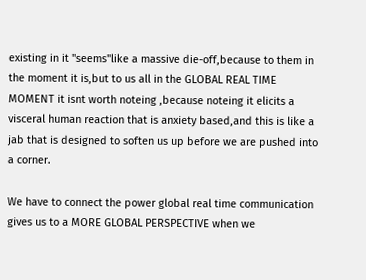existing in it "seems"like a massive die-off,because to them in the moment it is,but to us all in the GLOBAL REAL TIME MOMENT it isnt worth noteing ,because noteing it elicits a visceral human reaction that is anxiety based,and this is like a jab that is designed to soften us up before we are pushed into a corner.

We have to connect the power global real time communication gives us to a MORE GLOBAL PERSPECTIVE when we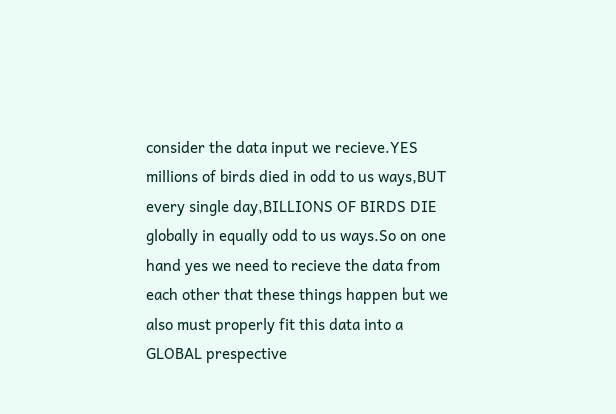consider the data input we recieve.YES millions of birds died in odd to us ways,BUT every single day,BILLIONS OF BIRDS DIE globally in equally odd to us ways.So on one hand yes we need to recieve the data from each other that these things happen but we also must properly fit this data into a GLOBAL prespective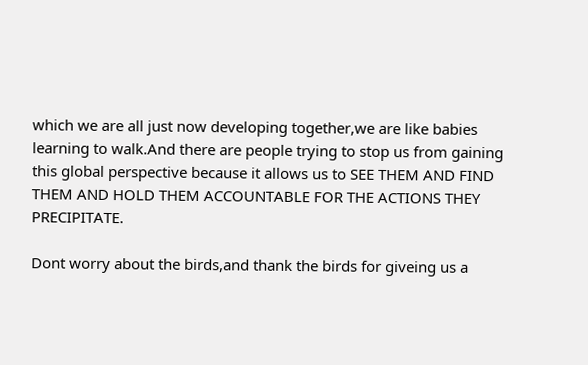which we are all just now developing together,we are like babies learning to walk.And there are people trying to stop us from gaining this global perspective because it allows us to SEE THEM AND FIND THEM AND HOLD THEM ACCOUNTABLE FOR THE ACTIONS THEY PRECIPITATE.

Dont worry about the birds,and thank the birds for giveing us a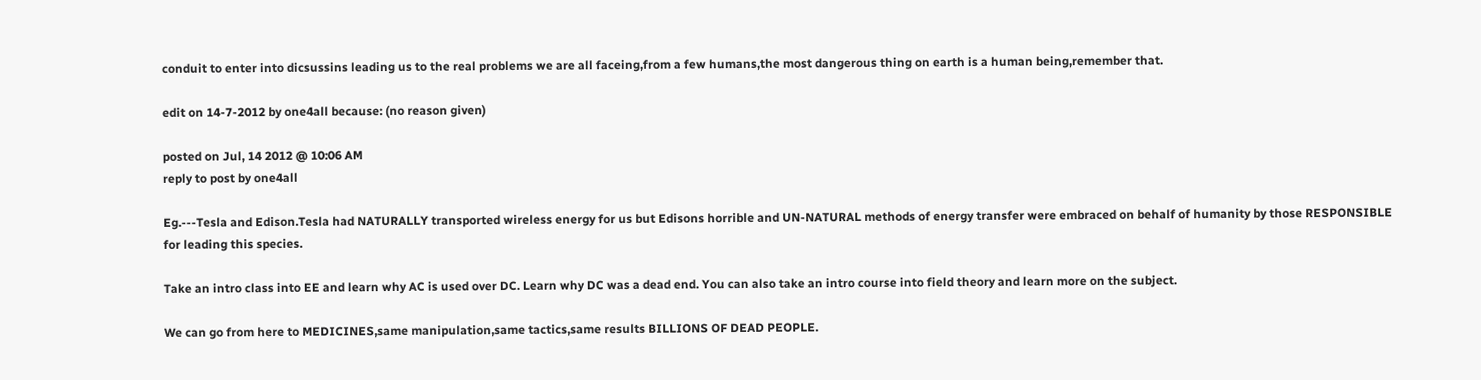conduit to enter into dicsussins leading us to the real problems we are all faceing,from a few humans,the most dangerous thing on earth is a human being,remember that.

edit on 14-7-2012 by one4all because: (no reason given)

posted on Jul, 14 2012 @ 10:06 AM
reply to post by one4all

Eg.---Tesla and Edison.Tesla had NATURALLY transported wireless energy for us but Edisons horrible and UN-NATURAL methods of energy transfer were embraced on behalf of humanity by those RESPONSIBLE for leading this species.

Take an intro class into EE and learn why AC is used over DC. Learn why DC was a dead end. You can also take an intro course into field theory and learn more on the subject.

We can go from here to MEDICINES,same manipulation,same tactics,same results BILLIONS OF DEAD PEOPLE.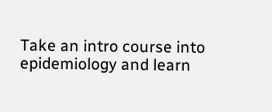Take an intro course into epidemiology and learn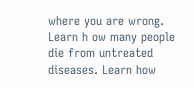where you are wrong. Learn h ow many people die from untreated diseases. Learn how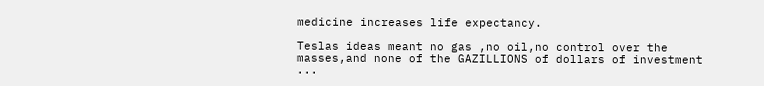medicine increases life expectancy.

Teslas ideas meant no gas ,no oil,no control over the masses,and none of the GAZILLIONS of dollars of investment ...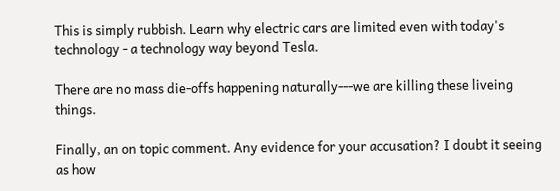This is simply rubbish. Learn why electric cars are limited even with today's technology - a technology way beyond Tesla.

There are no mass die-offs happening naturally---we are killing these liveing things.

Finally, an on topic comment. Any evidence for your accusation? I doubt it seeing as how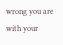wrong you are with your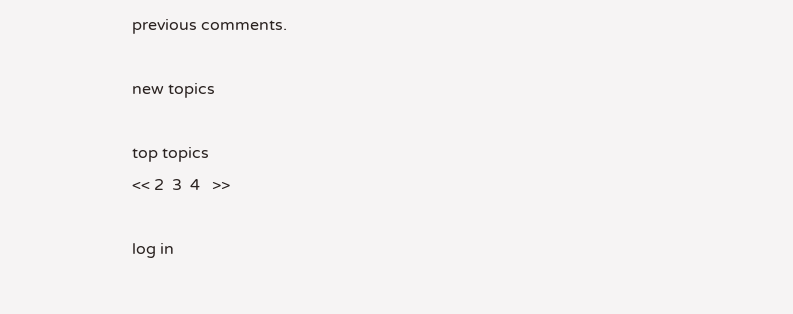previous comments.

new topics

top topics
<< 2  3  4   >>

log in